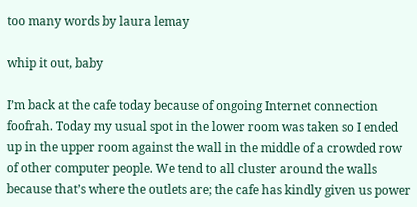too many words by laura lemay

whip it out, baby

I’m back at the cafe today because of ongoing Internet connection foofrah. Today my usual spot in the lower room was taken so I ended up in the upper room against the wall in the middle of a crowded row of other computer people. We tend to all cluster around the walls because that’s where the outlets are; the cafe has kindly given us power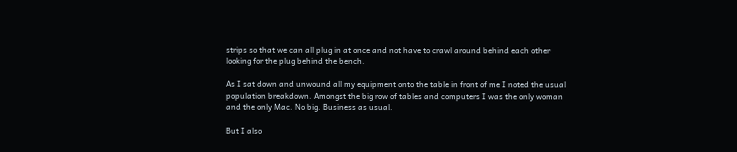strips so that we can all plug in at once and not have to crawl around behind each other looking for the plug behind the bench.

As I sat down and unwound all my equipment onto the table in front of me I noted the usual population breakdown. Amongst the big row of tables and computers I was the only woman and the only Mac. No big. Business as usual.

But I also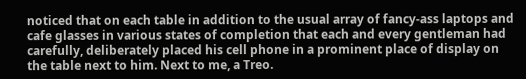noticed that on each table in addition to the usual array of fancy-ass laptops and cafe glasses in various states of completion that each and every gentleman had carefully, deliberately placed his cell phone in a prominent place of display on the table next to him. Next to me, a Treo.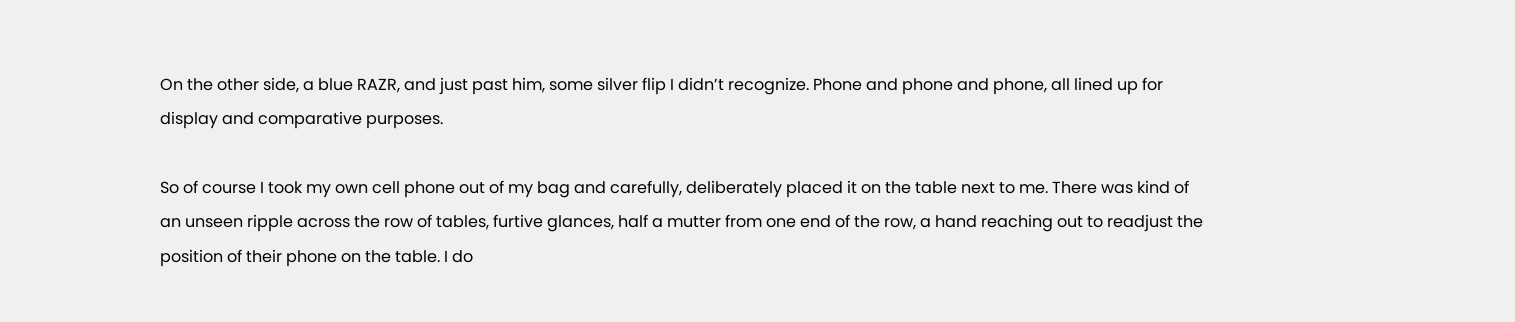On the other side, a blue RAZR, and just past him, some silver flip I didn’t recognize. Phone and phone and phone, all lined up for display and comparative purposes.

So of course I took my own cell phone out of my bag and carefully, deliberately placed it on the table next to me. There was kind of an unseen ripple across the row of tables, furtive glances, half a mutter from one end of the row, a hand reaching out to readjust the position of their phone on the table. I do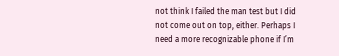not think I failed the man test but I did not come out on top, either. Perhaps I need a more recognizable phone if I’m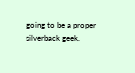going to be a proper silverback geek.